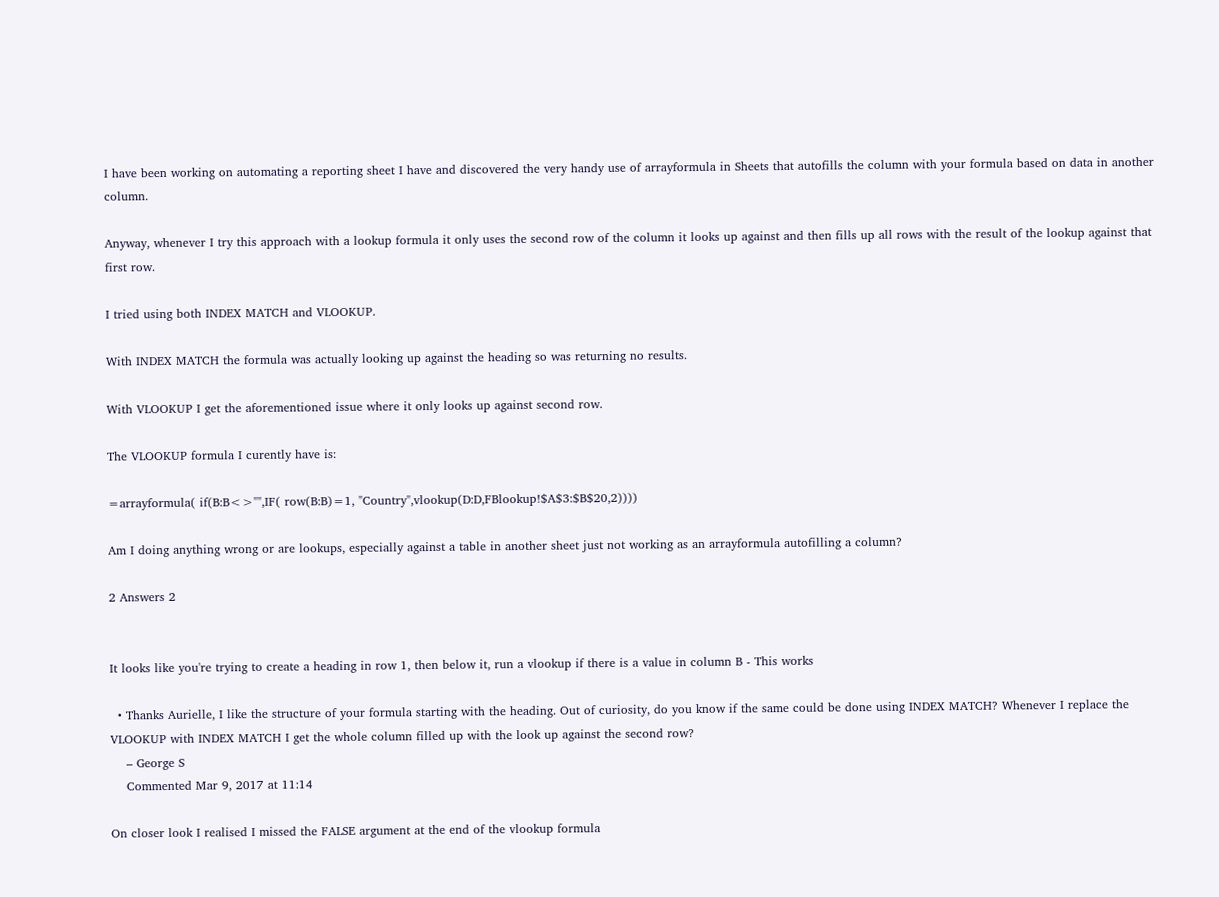I have been working on automating a reporting sheet I have and discovered the very handy use of arrayformula in Sheets that autofills the column with your formula based on data in another column.

Anyway, whenever I try this approach with a lookup formula it only uses the second row of the column it looks up against and then fills up all rows with the result of the lookup against that first row.

I tried using both INDEX MATCH and VLOOKUP.

With INDEX MATCH the formula was actually looking up against the heading so was returning no results.

With VLOOKUP I get the aforementioned issue where it only looks up against second row.

The VLOOKUP formula I curently have is:

=arrayformula( if(B:B<>"",IF( row(B:B)=1, "Country",vlookup(D:D,FBlookup!$A$3:$B$20,2))))

Am I doing anything wrong or are lookups, especially against a table in another sheet just not working as an arrayformula autofilling a column?

2 Answers 2


It looks like you're trying to create a heading in row 1, then below it, run a vlookup if there is a value in column B - This works

  • Thanks Aurielle, I like the structure of your formula starting with the heading. Out of curiosity, do you know if the same could be done using INDEX MATCH? Whenever I replace the VLOOKUP with INDEX MATCH I get the whole column filled up with the look up against the second row?
    – George S
    Commented Mar 9, 2017 at 11:14

On closer look I realised I missed the FALSE argument at the end of the vlookup formula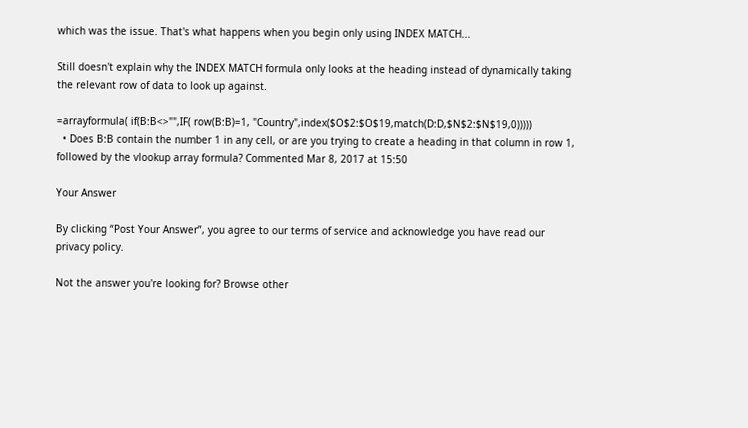which was the issue. That's what happens when you begin only using INDEX MATCH...

Still doesn't explain why the INDEX MATCH formula only looks at the heading instead of dynamically taking the relevant row of data to look up against.

=arrayformula( if(B:B<>"",IF( row(B:B)=1, "Country",index($O$2:$O$19,match(D:D,$N$2:$N$19,0)))))
  • Does B:B contain the number 1 in any cell, or are you trying to create a heading in that column in row 1, followed by the vlookup array formula? Commented Mar 8, 2017 at 15:50

Your Answer

By clicking “Post Your Answer”, you agree to our terms of service and acknowledge you have read our privacy policy.

Not the answer you're looking for? Browse other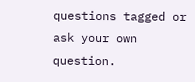questions tagged or ask your own question.